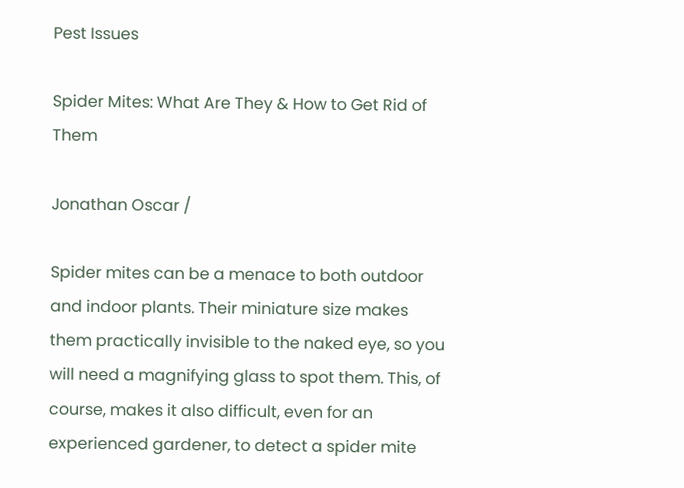Pest Issues

Spider Mites: What Are They & How to Get Rid of Them

Jonathan Oscar /

Spider mites can be a menace to both outdoor and indoor plants. Their miniature size makes them practically invisible to the naked eye, so you will need a magnifying glass to spot them. This, of course, makes it also difficult, even for an experienced gardener, to detect a spider mite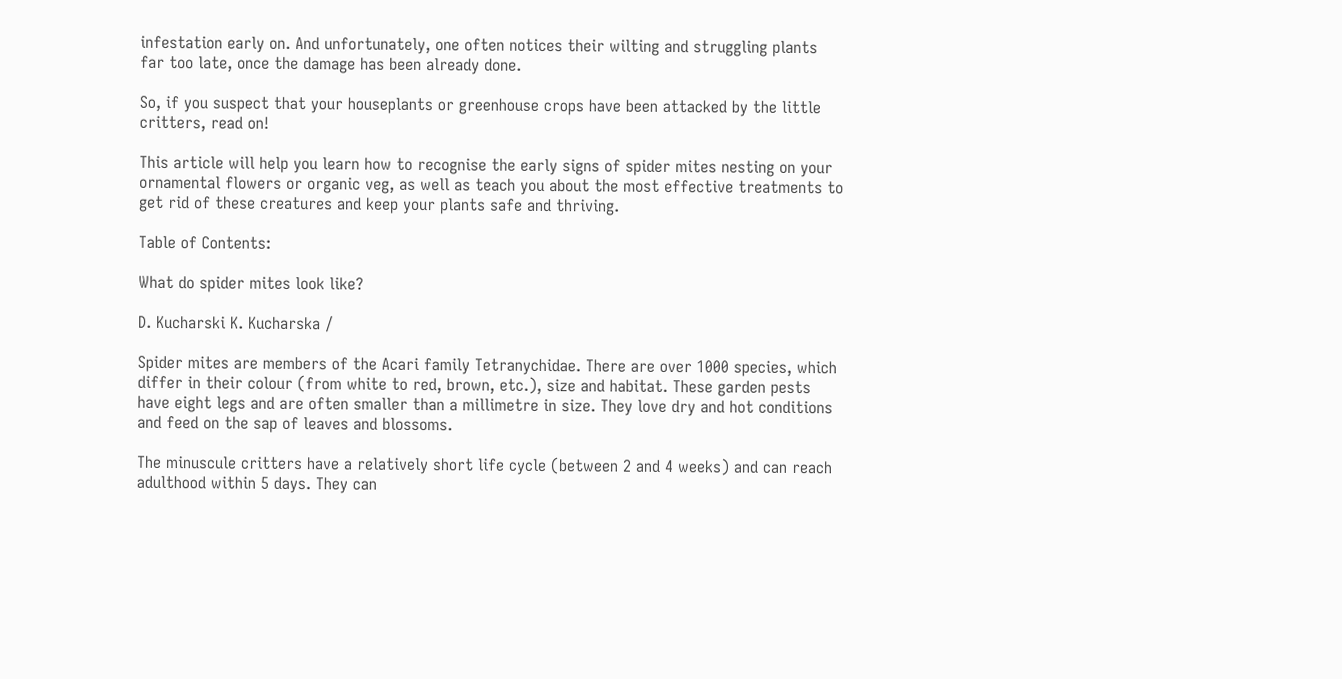infestation early on. And unfortunately, one often notices their wilting and struggling plants far too late, once the damage has been already done.

So, if you suspect that your houseplants or greenhouse crops have been attacked by the little critters, read on!

This article will help you learn how to recognise the early signs of spider mites nesting on your ornamental flowers or organic veg, as well as teach you about the most effective treatments to get rid of these creatures and keep your plants safe and thriving.

Table of Contents:

What do spider mites look like?

D. Kucharski K. Kucharska /

Spider mites are members of the Acari family Tetranychidae. There are over 1000 species, which differ in their colour (from white to red, brown, etc.), size and habitat. These garden pests have eight legs and are often smaller than a millimetre in size. They love dry and hot conditions and feed on the sap of leaves and blossoms.

The minuscule critters have a relatively short life cycle (between 2 and 4 weeks) and can reach adulthood within 5 days. They can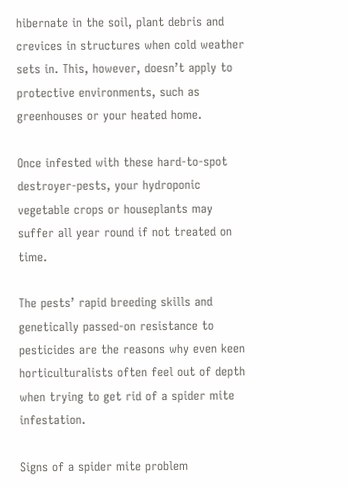hibernate in the soil, plant debris and crevices in structures when cold weather sets in. This, however, doesn’t apply to protective environments, such as greenhouses or your heated home.

Once infested with these hard-to-spot destroyer-pests, your hydroponic vegetable crops or houseplants may suffer all year round if not treated on time.

The pests’ rapid breeding skills and genetically passed-on resistance to pesticides are the reasons why even keen horticulturalists often feel out of depth when trying to get rid of a spider mite infestation.

Signs of a spider mite problem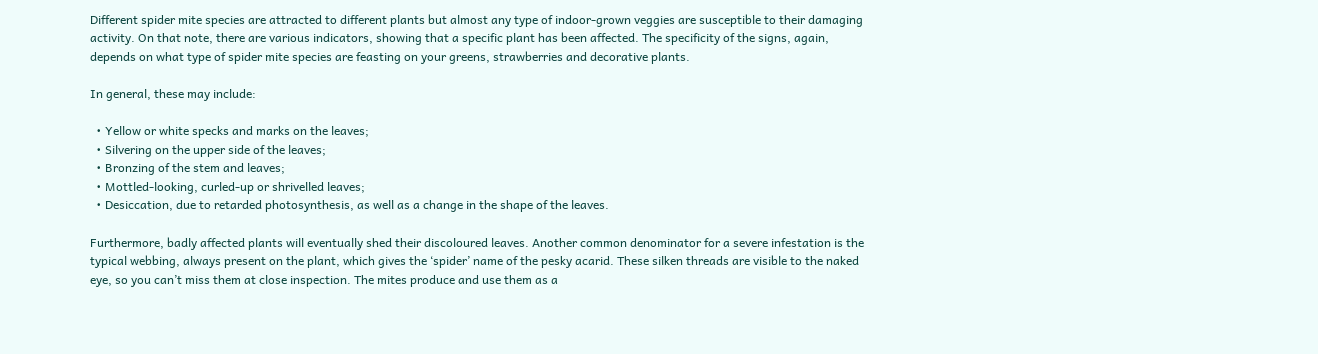Different spider mite species are attracted to different plants but almost any type of indoor-grown veggies are susceptible to their damaging activity. On that note, there are various indicators, showing that a specific plant has been affected. The specificity of the signs, again, depends on what type of spider mite species are feasting on your greens, strawberries and decorative plants.

In general, these may include:

  • Yellow or white specks and marks on the leaves;
  • Silvering on the upper side of the leaves;
  • Bronzing of the stem and leaves;
  • Mottled-looking, curled-up or shrivelled leaves;
  • Desiccation, due to retarded photosynthesis, as well as a change in the shape of the leaves.

Furthermore, badly affected plants will eventually shed their discoloured leaves. Another common denominator for a severe infestation is the typical webbing, always present on the plant, which gives the ‘spider’ name of the pesky acarid. These silken threads are visible to the naked eye, so you can’t miss them at close inspection. The mites produce and use them as a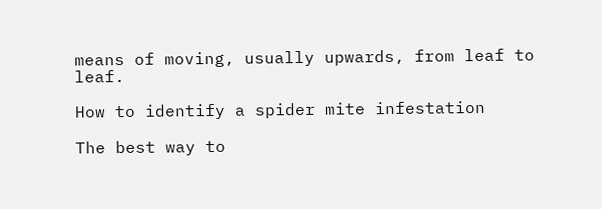means of moving, usually upwards, from leaf to leaf.

How to identify a spider mite infestation

The best way to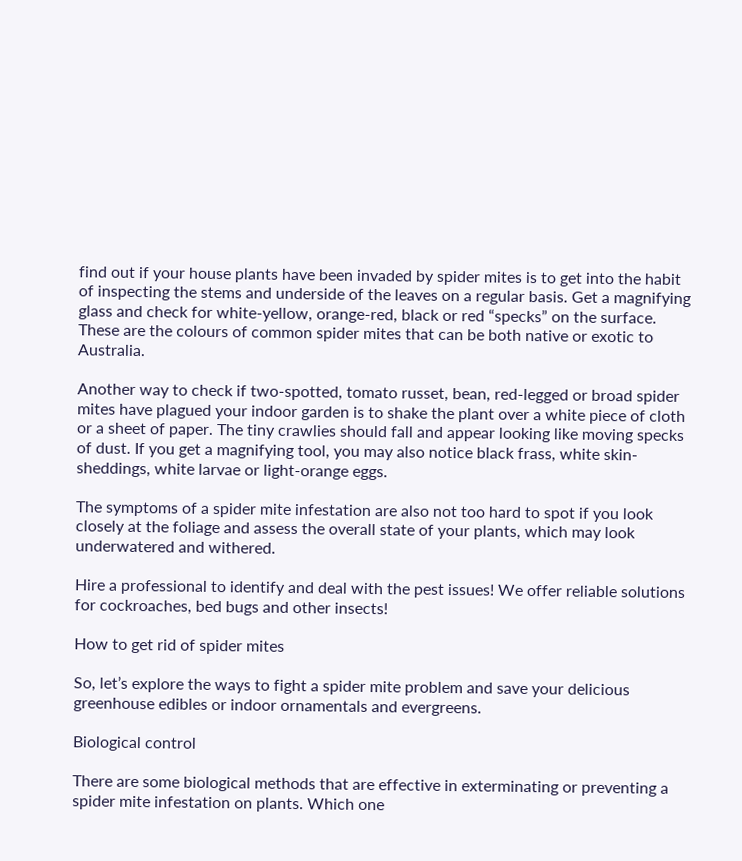find out if your house plants have been invaded by spider mites is to get into the habit of inspecting the stems and underside of the leaves on a regular basis. Get a magnifying glass and check for white-yellow, orange-red, black or red “specks” on the surface. These are the colours of common spider mites that can be both native or exotic to Australia.

Another way to check if two-spotted, tomato russet, bean, red-legged or broad spider mites have plagued your indoor garden is to shake the plant over a white piece of cloth or a sheet of paper. The tiny crawlies should fall and appear looking like moving specks of dust. If you get a magnifying tool, you may also notice black frass, white skin-sheddings, white larvae or light-orange eggs.

The symptoms of a spider mite infestation are also not too hard to spot if you look closely at the foliage and assess the overall state of your plants, which may look underwatered and withered.

Hire a professional to identify and deal with the pest issues! We offer reliable solutions for cockroaches, bed bugs and other insects!

How to get rid of spider mites

So, let’s explore the ways to fight a spider mite problem and save your delicious greenhouse edibles or indoor ornamentals and evergreens.

Biological control

There are some biological methods that are effective in exterminating or preventing a spider mite infestation on plants. Which one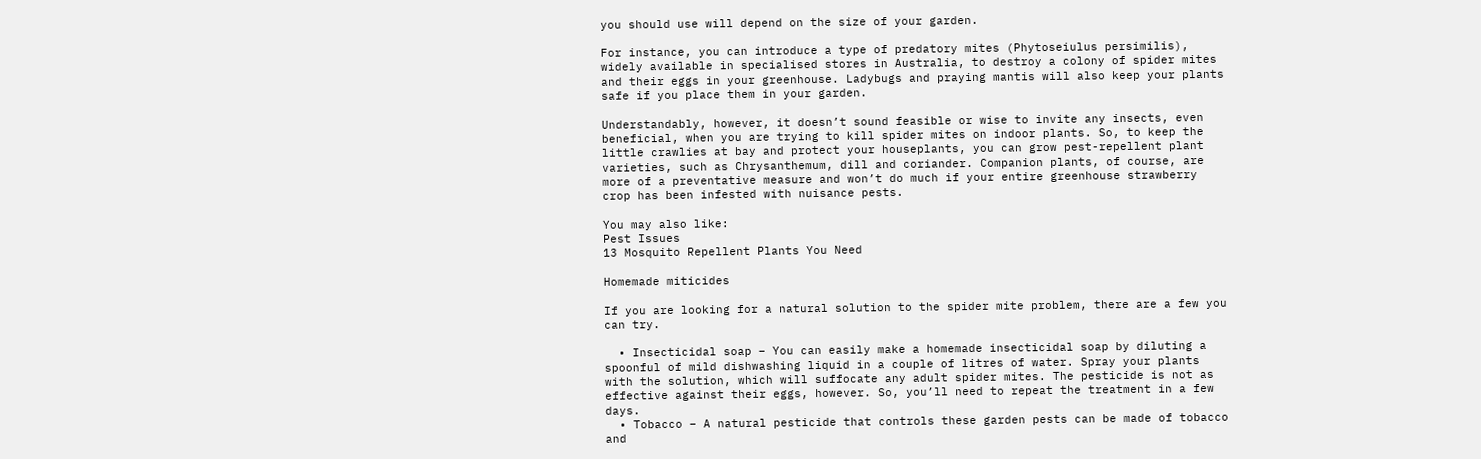you should use will depend on the size of your garden.

For instance, you can introduce a type of predatory mites (Phytoseiulus persimilis), widely available in specialised stores in Australia, to destroy a colony of spider mites and their eggs in your greenhouse. Ladybugs and praying mantis will also keep your plants safe if you place them in your garden.

Understandably, however, it doesn’t sound feasible or wise to invite any insects, even beneficial, when you are trying to kill spider mites on indoor plants. So, to keep the little crawlies at bay and protect your houseplants, you can grow pest-repellent plant varieties, such as Chrysanthemum, dill and coriander. Companion plants, of course, are more of a preventative measure and won’t do much if your entire greenhouse strawberry crop has been infested with nuisance pests.

You may also like:
Pest Issues
13 Mosquito Repellent Plants You Need

Homemade miticides

If you are looking for a natural solution to the spider mite problem, there are a few you can try.

  • Insecticidal soap – You can easily make a homemade insecticidal soap by diluting a spoonful of mild dishwashing liquid in a couple of litres of water. Spray your plants with the solution, which will suffocate any adult spider mites. The pesticide is not as effective against their eggs, however. So, you’ll need to repeat the treatment in a few days.
  • Tobacco – A natural pesticide that controls these garden pests can be made of tobacco and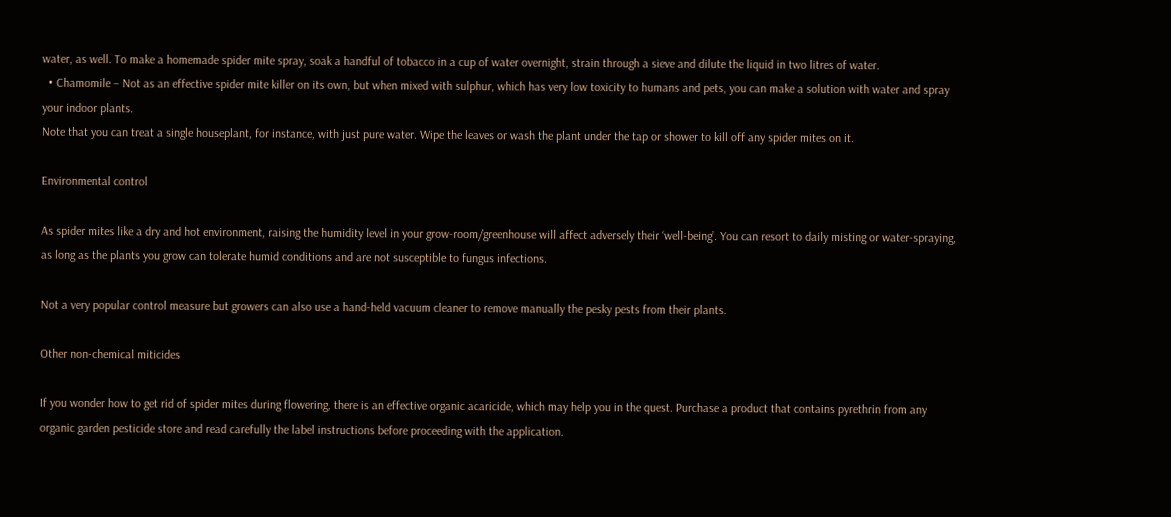water, as well. To make a homemade spider mite spray, soak a handful of tobacco in a cup of water overnight, strain through a sieve and dilute the liquid in two litres of water.
  • Chamomile – Not as an effective spider mite killer on its own, but when mixed with sulphur, which has very low toxicity to humans and pets, you can make a solution with water and spray your indoor plants.
Note that you can treat a single houseplant, for instance, with just pure water. Wipe the leaves or wash the plant under the tap or shower to kill off any spider mites on it.

Environmental control

As spider mites like a dry and hot environment, raising the humidity level in your grow-room/greenhouse will affect adversely their ‘well-being’. You can resort to daily misting or water-spraying, as long as the plants you grow can tolerate humid conditions and are not susceptible to fungus infections.

Not a very popular control measure but growers can also use a hand-held vacuum cleaner to remove manually the pesky pests from their plants.

Other non-chemical miticides

If you wonder how to get rid of spider mites during flowering, there is an effective organic acaricide, which may help you in the quest. Purchase a product that contains pyrethrin from any organic garden pesticide store and read carefully the label instructions before proceeding with the application.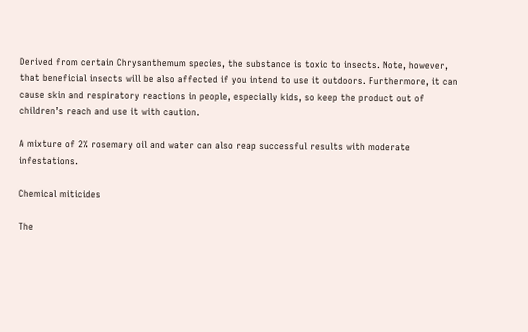Derived from certain Chrysanthemum species, the substance is toxic to insects. Note, however, that beneficial insects will be also affected if you intend to use it outdoors. Furthermore, it can cause skin and respiratory reactions in people, especially kids, so keep the product out of children’s reach and use it with caution.

A mixture of 2% rosemary oil and water can also reap successful results with moderate infestations.

Chemical miticides

The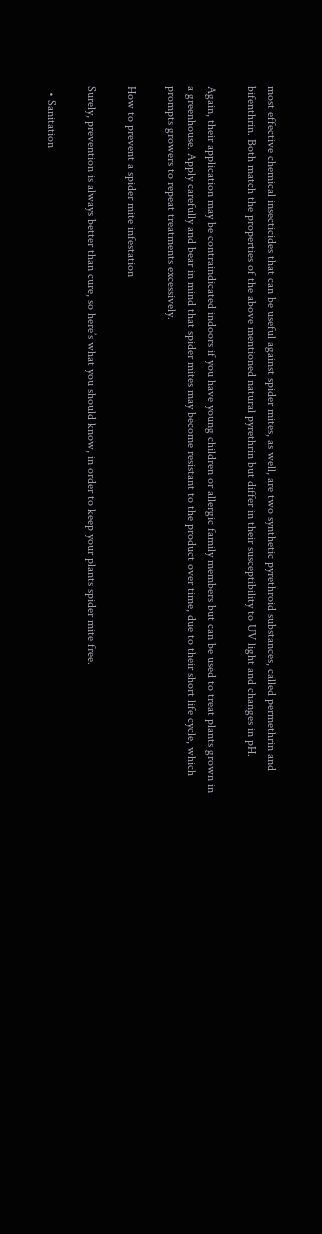most effective chemical insecticides that can be useful against spider mites, as well, are two synthetic pyrethroid substances, called permethrin and bifenthrin. Both match the properties of the above mentioned natural pyrethrin but differ in their susceptibility to UV light and changes in pH.

Again, their application may be contraindicated indoors if you have young children or allergic family members but can be used to treat plants grown in a greenhouse. Apply carefully and bear in mind that spider mites may become resistant to the product over time, due to their short life cycle, which prompts growers to repeat treatments excessively.

How to prevent a spider mite infestation

Surely, prevention is always better than cure, so here’s what you should know, in order to keep your plants spider mite free.

  • Sanitation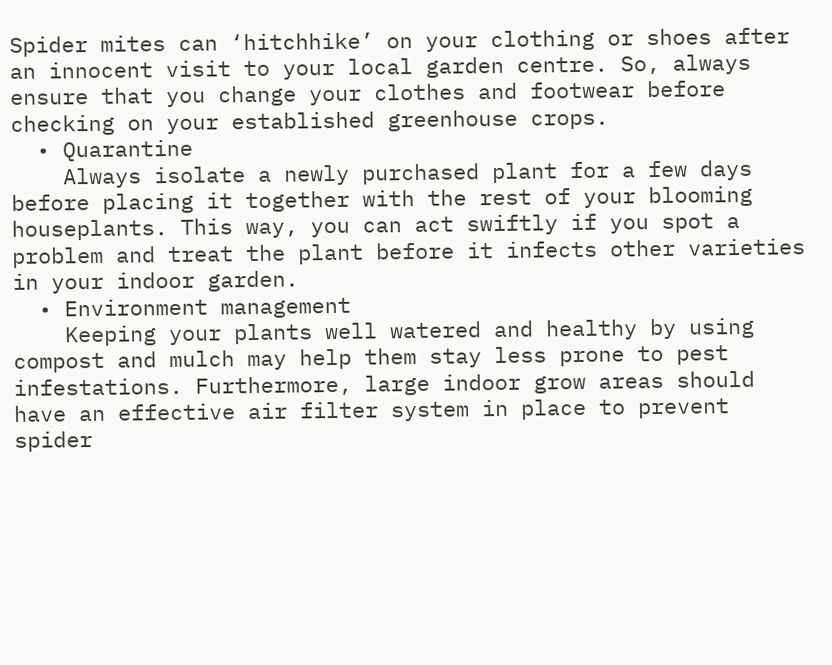Spider mites can ‘hitchhike’ on your clothing or shoes after an innocent visit to your local garden centre. So, always ensure that you change your clothes and footwear before checking on your established greenhouse crops.
  • Quarantine
    Always isolate a newly purchased plant for a few days before placing it together with the rest of your blooming houseplants. This way, you can act swiftly if you spot a problem and treat the plant before it infects other varieties in your indoor garden.
  • Environment management
    Keeping your plants well watered and healthy by using compost and mulch may help them stay less prone to pest infestations. Furthermore, large indoor grow areas should have an effective air filter system in place to prevent spider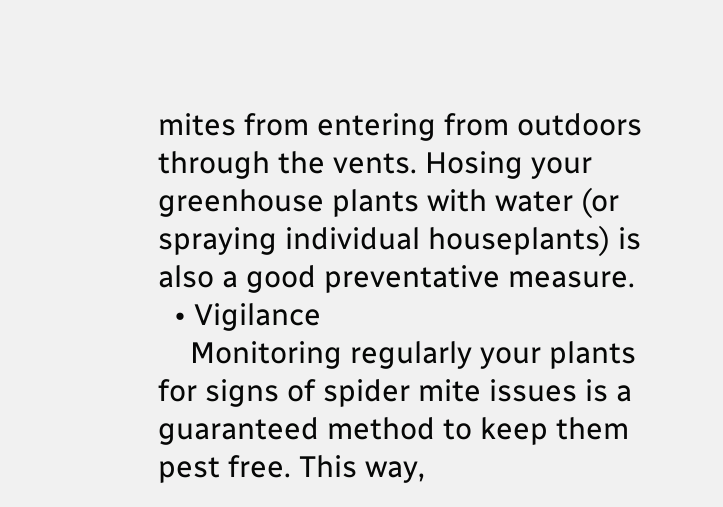mites from entering from outdoors through the vents. Hosing your greenhouse plants with water (or spraying individual houseplants) is also a good preventative measure.
  • Vigilance
    Monitoring regularly your plants for signs of spider mite issues is a guaranteed method to keep them pest free. This way,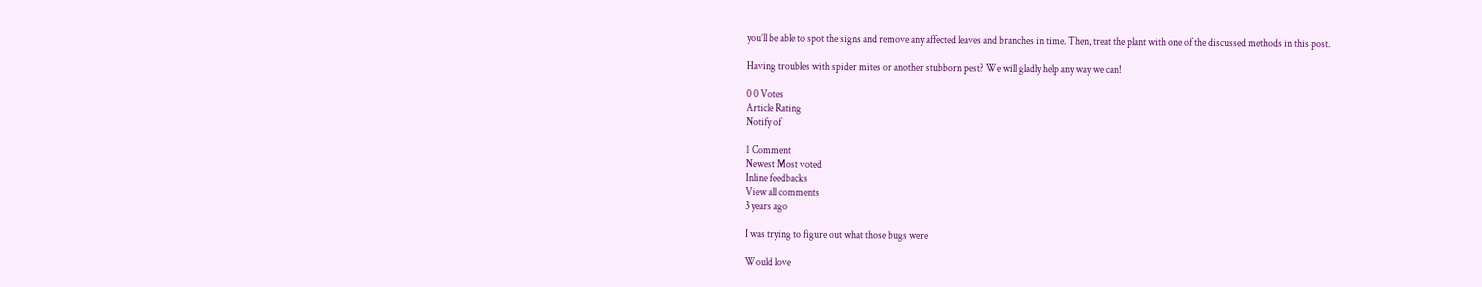you’ll be able to spot the signs and remove any affected leaves and branches in time. Then, treat the plant with one of the discussed methods in this post.

Having troubles with spider mites or another stubborn pest? We will gladly help any way we can!

0 0 Votes
Article Rating
Notify of

1 Comment
Newest Most voted
Inline feedbacks
View all comments
3 years ago

I was trying to figure out what those bugs were

Would love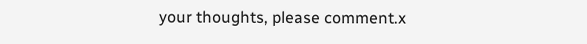your thoughts, please comment.x